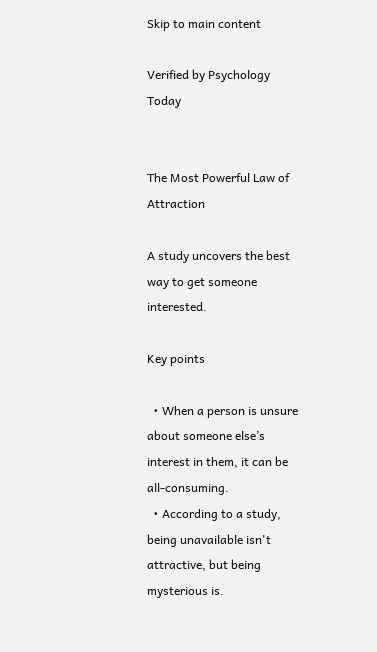Skip to main content

Verified by Psychology Today


The Most Powerful Law of Attraction

A study uncovers the best way to get someone interested.

Key points

  • When a person is unsure about someone else’s interest in them, it can be all-consuming.
  • According to a study, being unavailable isn't attractive, but being mysterious is.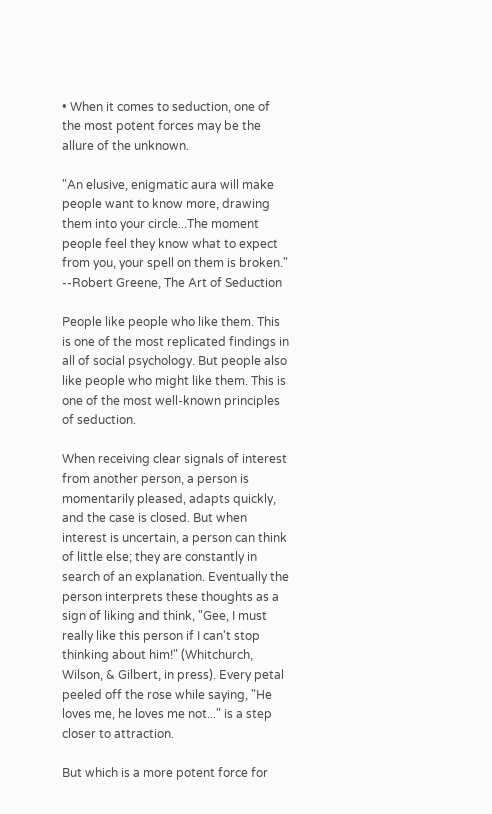• When it comes to seduction, one of the most potent forces may be the allure of the unknown.

"An elusive, enigmatic aura will make people want to know more, drawing them into your circle...The moment people feel they know what to expect from you, your spell on them is broken." --Robert Greene, The Art of Seduction

People like people who like them. This is one of the most replicated findings in all of social psychology. But people also like people who might like them. This is one of the most well-known principles of seduction.

When receiving clear signals of interest from another person, a person is momentarily pleased, adapts quickly, and the case is closed. But when interest is uncertain, a person can think of little else; they are constantly in search of an explanation. Eventually the person interprets these thoughts as a sign of liking and think, "Gee, I must really like this person if I can't stop thinking about him!" (Whitchurch, Wilson, & Gilbert, in press). Every petal peeled off the rose while saying, "He loves me, he loves me not..." is a step closer to attraction.

But which is a more potent force for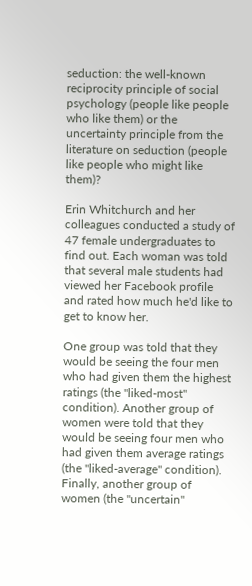seduction: the well-known reciprocity principle of social psychology (people like people who like them) or the uncertainty principle from the literature on seduction (people like people who might like them)?

Erin Whitchurch and her colleagues conducted a study of 47 female undergraduates to find out. Each woman was told that several male students had viewed her Facebook profile and rated how much he'd like to get to know her.

One group was told that they would be seeing the four men who had given them the highest ratings (the "liked-most" condition). Another group of women were told that they would be seeing four men who had given them average ratings (the "liked-average" condition). Finally, another group of women (the "uncertain"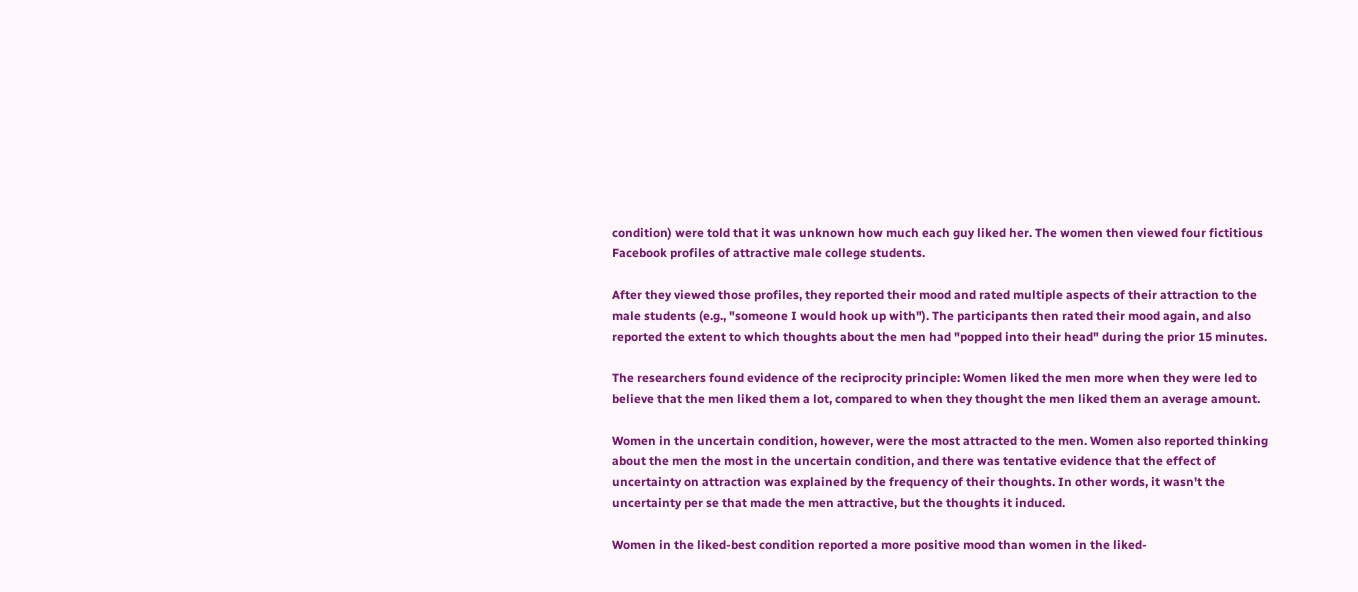condition) were told that it was unknown how much each guy liked her. The women then viewed four fictitious Facebook profiles of attractive male college students.

After they viewed those profiles, they reported their mood and rated multiple aspects of their attraction to the male students (e.g., "someone I would hook up with"). The participants then rated their mood again, and also reported the extent to which thoughts about the men had "popped into their head" during the prior 15 minutes.

The researchers found evidence of the reciprocity principle: Women liked the men more when they were led to believe that the men liked them a lot, compared to when they thought the men liked them an average amount.

Women in the uncertain condition, however, were the most attracted to the men. Women also reported thinking about the men the most in the uncertain condition, and there was tentative evidence that the effect of uncertainty on attraction was explained by the frequency of their thoughts. In other words, it wasn't the uncertainty per se that made the men attractive, but the thoughts it induced.

Women in the liked-best condition reported a more positive mood than women in the liked-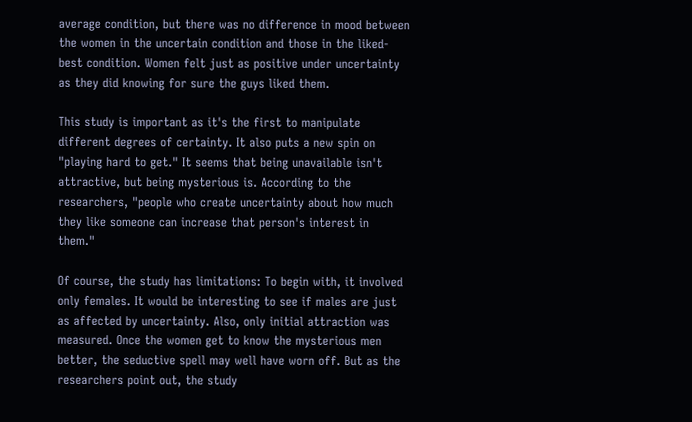average condition, but there was no difference in mood between the women in the uncertain condition and those in the liked-best condition. Women felt just as positive under uncertainty as they did knowing for sure the guys liked them.

This study is important as it's the first to manipulate different degrees of certainty. It also puts a new spin on "playing hard to get." It seems that being unavailable isn't attractive, but being mysterious is. According to the researchers, "people who create uncertainty about how much they like someone can increase that person's interest in them."

Of course, the study has limitations: To begin with, it involved only females. It would be interesting to see if males are just as affected by uncertainty. Also, only initial attraction was measured. Once the women get to know the mysterious men better, the seductive spell may well have worn off. But as the researchers point out, the study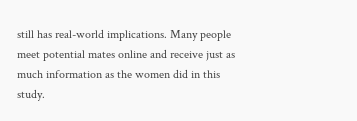still has real-world implications. Many people meet potential mates online and receive just as much information as the women did in this study.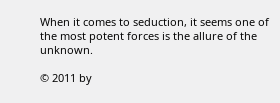When it comes to seduction, it seems one of the most potent forces is the allure of the unknown.

© 2011 by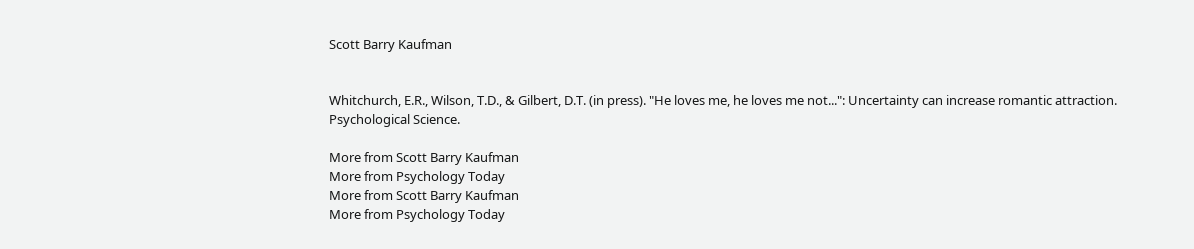Scott Barry Kaufman


Whitchurch, E.R., Wilson, T.D., & Gilbert, D.T. (in press). "He loves me, he loves me not...": Uncertainty can increase romantic attraction. Psychological Science.

More from Scott Barry Kaufman
More from Psychology Today
More from Scott Barry Kaufman
More from Psychology Today